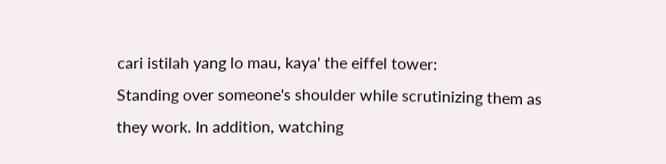cari istilah yang lo mau, kaya' the eiffel tower:
Standing over someone's shoulder while scrutinizing them as they work. In addition, watching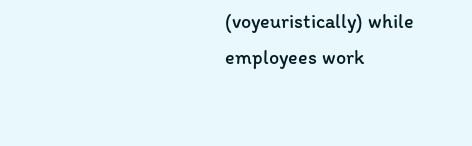(voyeuristically) while employees work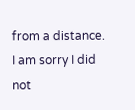from a distance.
I am sorry I did not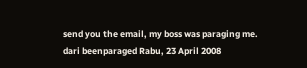send you the email, my boss was paraging me.
dari beenparaged Rabu, 23 April 2008